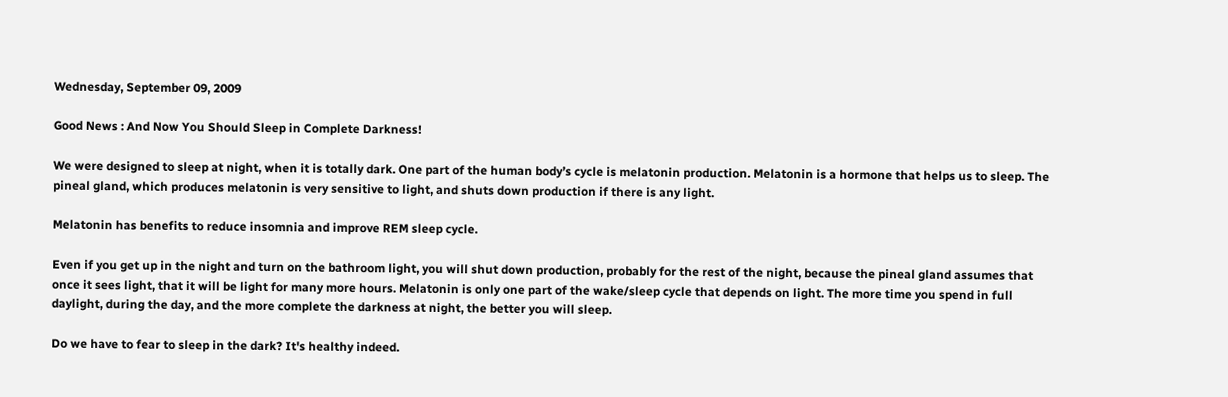Wednesday, September 09, 2009

Good News : And Now You Should Sleep in Complete Darkness!

We were designed to sleep at night, when it is totally dark. One part of the human body’s cycle is melatonin production. Melatonin is a hormone that helps us to sleep. The pineal gland, which produces melatonin is very sensitive to light, and shuts down production if there is any light.

Melatonin has benefits to reduce insomnia and improve REM sleep cycle.

Even if you get up in the night and turn on the bathroom light, you will shut down production, probably for the rest of the night, because the pineal gland assumes that once it sees light, that it will be light for many more hours. Melatonin is only one part of the wake/sleep cycle that depends on light. The more time you spend in full daylight, during the day, and the more complete the darkness at night, the better you will sleep.

Do we have to fear to sleep in the dark? It's healthy indeed.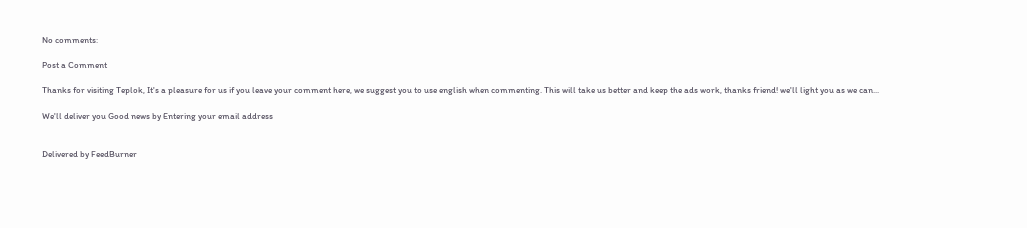No comments:

Post a Comment

Thanks for visiting Teplok, It's a pleasure for us if you leave your comment here, we suggest you to use english when commenting. This will take us better and keep the ads work, thanks friend! we'll light you as we can...

We'll deliver you Good news by Entering your email address


Delivered by FeedBurner